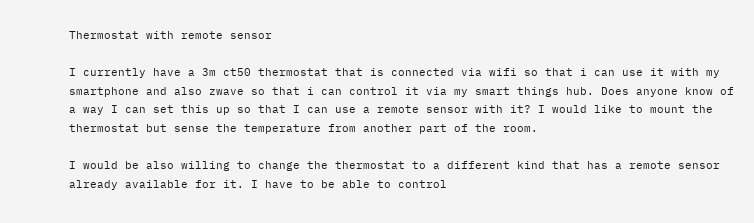Thermostat with remote sensor

I currently have a 3m ct50 thermostat that is connected via wifi so that i can use it with my smartphone and also zwave so that i can control it via my smart things hub. Does anyone know of a way I can set this up so that I can use a remote sensor with it? I would like to mount the thermostat but sense the temperature from another part of the room.

I would be also willing to change the thermostat to a different kind that has a remote sensor already available for it. I have to be able to control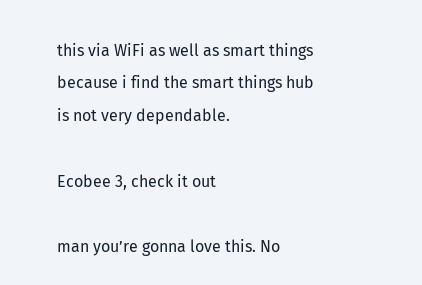this via WiFi as well as smart things because i find the smart things hub is not very dependable.

Ecobee 3, check it out

man you’re gonna love this. No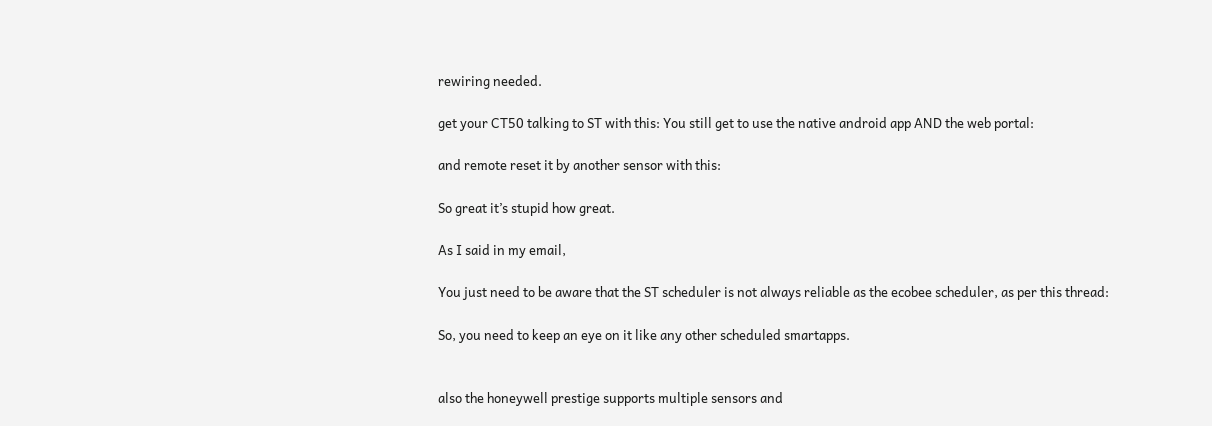rewiring needed.

get your CT50 talking to ST with this: You still get to use the native android app AND the web portal:

and remote reset it by another sensor with this:

So great it’s stupid how great.

As I said in my email,

You just need to be aware that the ST scheduler is not always reliable as the ecobee scheduler, as per this thread:

So, you need to keep an eye on it like any other scheduled smartapps.


also the honeywell prestige supports multiple sensors and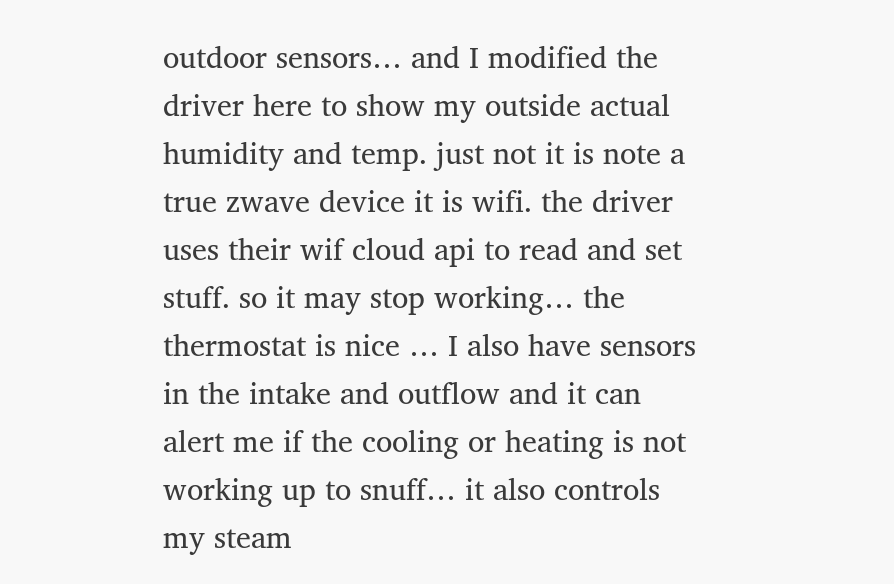outdoor sensors… and I modified the driver here to show my outside actual humidity and temp. just not it is note a true zwave device it is wifi. the driver uses their wif cloud api to read and set stuff. so it may stop working… the thermostat is nice … I also have sensors in the intake and outflow and it can alert me if the cooling or heating is not working up to snuff… it also controls my steam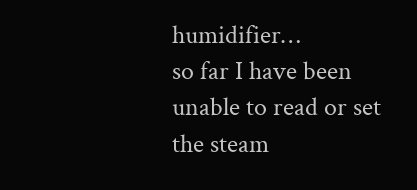humidifier…
so far I have been unable to read or set the steam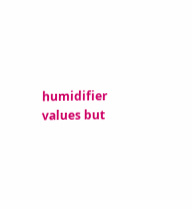humidifier values but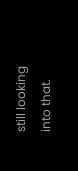still looking into that.